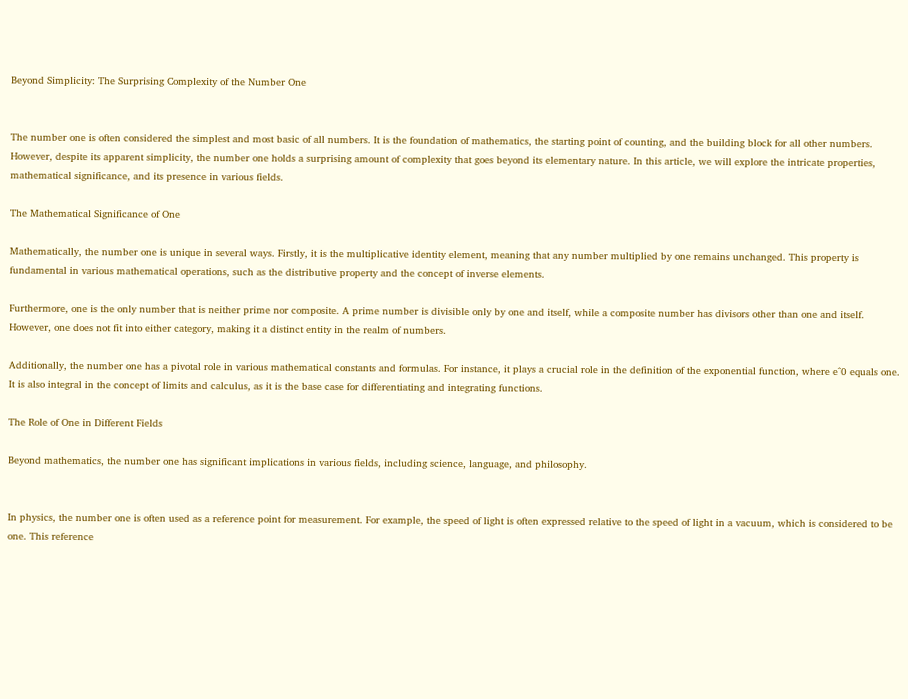Beyond Simplicity: The Surprising Complexity of the Number One


The number one is often considered the simplest and most basic of all numbers. It is the foundation of mathematics, the starting point of counting, and the building block for all other numbers. However, despite its apparent simplicity, the number one holds a surprising amount of complexity that goes beyond its elementary nature. In this article, we will explore the intricate properties, mathematical significance, and its presence in various fields.

The Mathematical Significance of One

Mathematically, the number one is unique in several ways. Firstly, it is the multiplicative identity element, meaning that any number multiplied by one remains unchanged. This property is fundamental in various mathematical operations, such as the distributive property and the concept of inverse elements.

Furthermore, one is the only number that is neither prime nor composite. A prime number is divisible only by one and itself, while a composite number has divisors other than one and itself. However, one does not fit into either category, making it a distinct entity in the realm of numbers.

Additionally, the number one has a pivotal role in various mathematical constants and formulas. For instance, it plays a crucial role in the definition of the exponential function, where e^0 equals one. It is also integral in the concept of limits and calculus, as it is the base case for differentiating and integrating functions.

The Role of One in Different Fields

Beyond mathematics, the number one has significant implications in various fields, including science, language, and philosophy.


In physics, the number one is often used as a reference point for measurement. For example, the speed of light is often expressed relative to the speed of light in a vacuum, which is considered to be one. This reference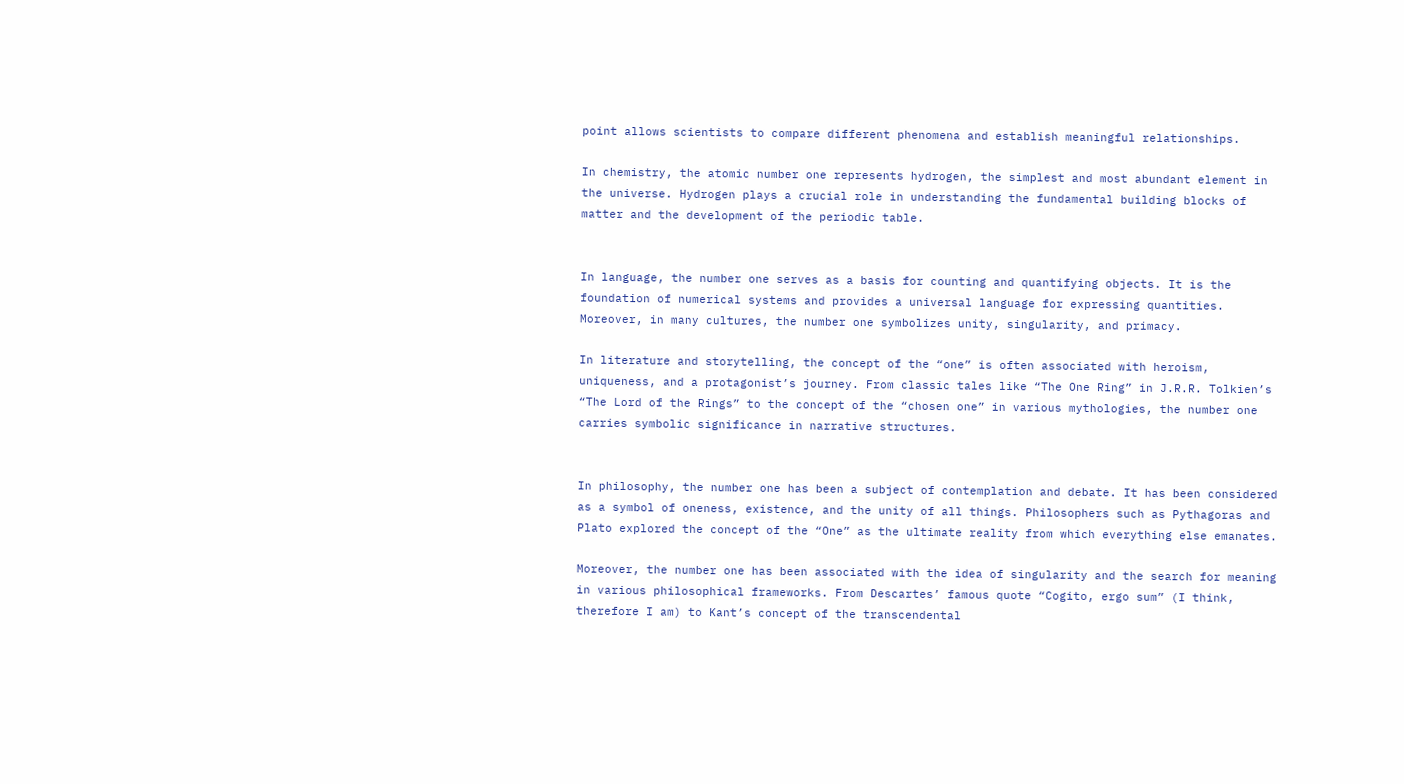point allows scientists to compare different phenomena and establish meaningful relationships.

In chemistry, the atomic number one represents hydrogen, the simplest and most abundant element in the universe. Hydrogen plays a crucial role in understanding the fundamental building blocks of matter and the development of the periodic table.


In language, the number one serves as a basis for counting and quantifying objects. It is the foundation of numerical systems and provides a universal language for expressing quantities. Moreover, in many cultures, the number one symbolizes unity, singularity, and primacy.

In literature and storytelling, the concept of the “one” is often associated with heroism, uniqueness, and a protagonist’s journey. From classic tales like “The One Ring” in J.R.R. Tolkien’s “The Lord of the Rings” to the concept of the “chosen one” in various mythologies, the number one carries symbolic significance in narrative structures.


In philosophy, the number one has been a subject of contemplation and debate. It has been considered as a symbol of oneness, existence, and the unity of all things. Philosophers such as Pythagoras and Plato explored the concept of the “One” as the ultimate reality from which everything else emanates.

Moreover, the number one has been associated with the idea of singularity and the search for meaning in various philosophical frameworks. From Descartes’ famous quote “Cogito, ergo sum” (I think, therefore I am) to Kant’s concept of the transcendental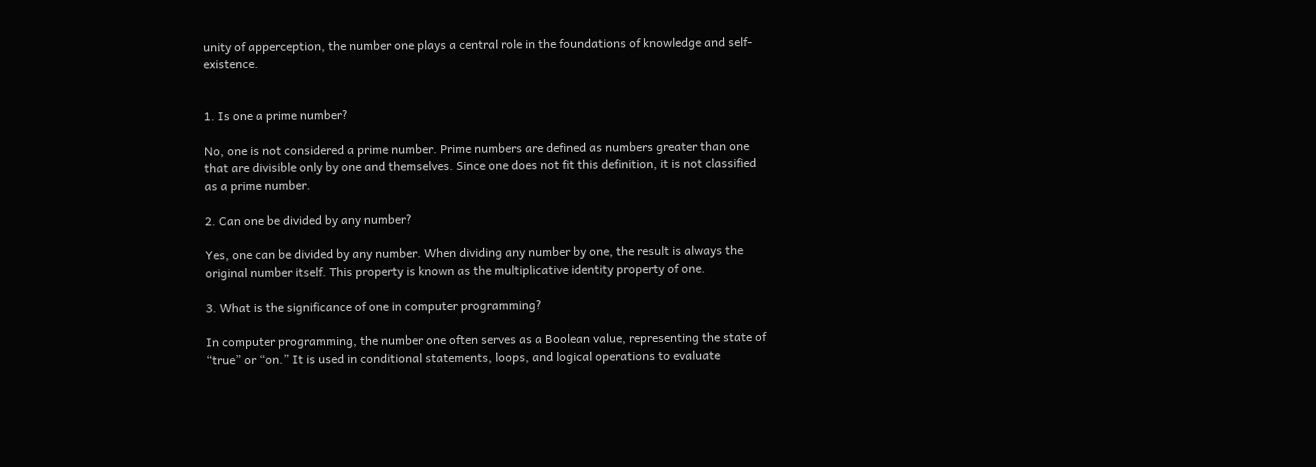unity of apperception, the number one plays a central role in the foundations of knowledge and self-existence.


1. Is one a prime number?

No, one is not considered a prime number. Prime numbers are defined as numbers greater than one that are divisible only by one and themselves. Since one does not fit this definition, it is not classified as a prime number.

2. Can one be divided by any number?

Yes, one can be divided by any number. When dividing any number by one, the result is always the original number itself. This property is known as the multiplicative identity property of one.

3. What is the significance of one in computer programming?

In computer programming, the number one often serves as a Boolean value, representing the state of “true” or “on.” It is used in conditional statements, loops, and logical operations to evaluate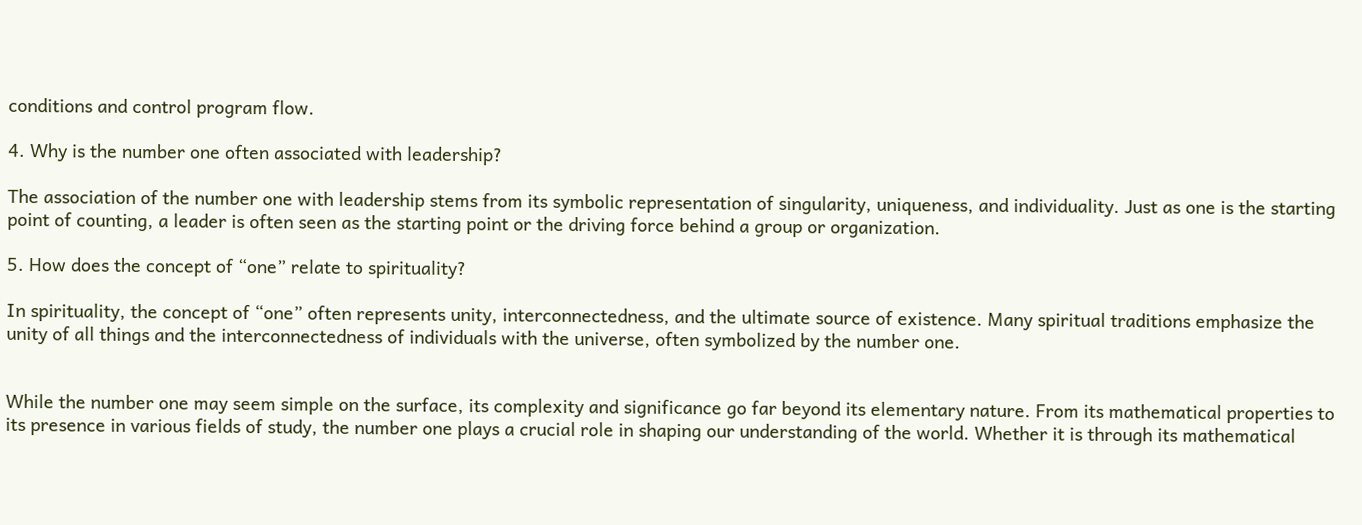conditions and control program flow.

4. Why is the number one often associated with leadership?

The association of the number one with leadership stems from its symbolic representation of singularity, uniqueness, and individuality. Just as one is the starting point of counting, a leader is often seen as the starting point or the driving force behind a group or organization.

5. How does the concept of “one” relate to spirituality?

In spirituality, the concept of “one” often represents unity, interconnectedness, and the ultimate source of existence. Many spiritual traditions emphasize the unity of all things and the interconnectedness of individuals with the universe, often symbolized by the number one.


While the number one may seem simple on the surface, its complexity and significance go far beyond its elementary nature. From its mathematical properties to its presence in various fields of study, the number one plays a crucial role in shaping our understanding of the world. Whether it is through its mathematical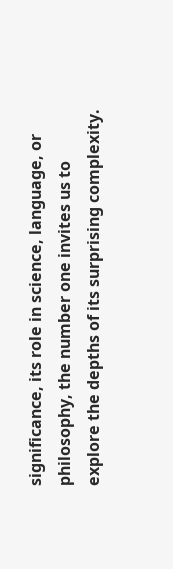significance, its role in science, language, or philosophy, the number one invites us to explore the depths of its surprising complexity.